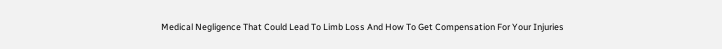Medical Negligence That Could Lead To Limb Loss And How To Get Compensation For Your Injuries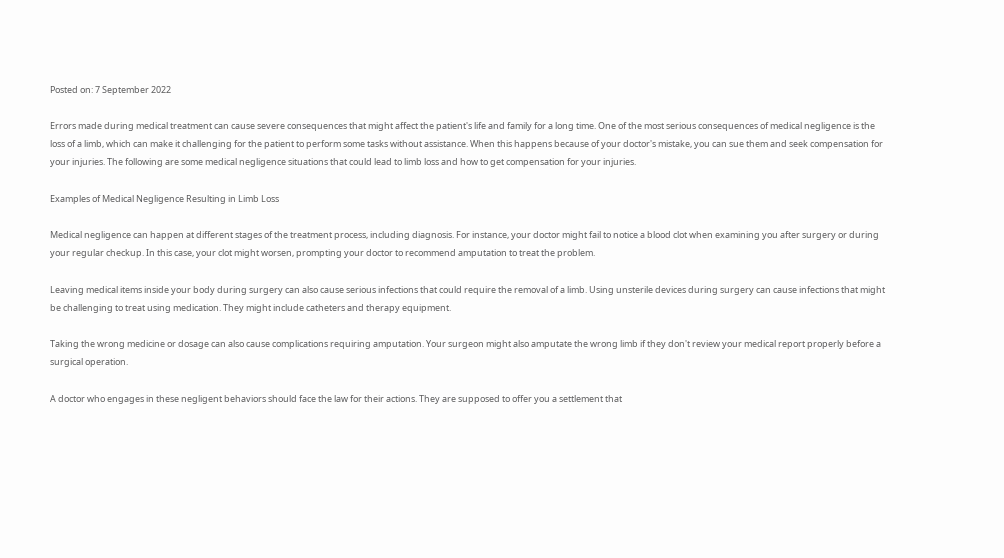Posted on: 7 September 2022

Errors made during medical treatment can cause severe consequences that might affect the patient's life and family for a long time. One of the most serious consequences of medical negligence is the loss of a limb, which can make it challenging for the patient to perform some tasks without assistance. When this happens because of your doctor's mistake, you can sue them and seek compensation for your injuries. The following are some medical negligence situations that could lead to limb loss and how to get compensation for your injuries.

Examples of Medical Negligence Resulting in Limb Loss

Medical negligence can happen at different stages of the treatment process, including diagnosis. For instance, your doctor might fail to notice a blood clot when examining you after surgery or during your regular checkup. In this case, your clot might worsen, prompting your doctor to recommend amputation to treat the problem.

Leaving medical items inside your body during surgery can also cause serious infections that could require the removal of a limb. Using unsterile devices during surgery can cause infections that might be challenging to treat using medication. They might include catheters and therapy equipment.

Taking the wrong medicine or dosage can also cause complications requiring amputation. Your surgeon might also amputate the wrong limb if they don't review your medical report properly before a surgical operation.

A doctor who engages in these negligent behaviors should face the law for their actions. They are supposed to offer you a settlement that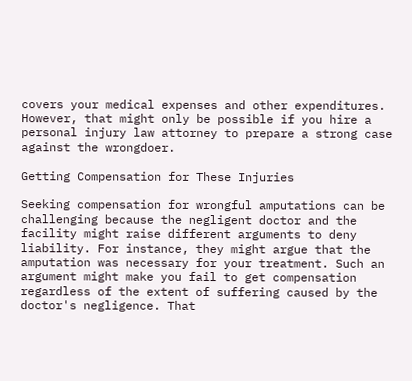covers your medical expenses and other expenditures. However, that might only be possible if you hire a personal injury law attorney to prepare a strong case against the wrongdoer.

Getting Compensation for These Injuries

Seeking compensation for wrongful amputations can be challenging because the negligent doctor and the facility might raise different arguments to deny liability. For instance, they might argue that the amputation was necessary for your treatment. Such an argument might make you fail to get compensation regardless of the extent of suffering caused by the doctor's negligence. That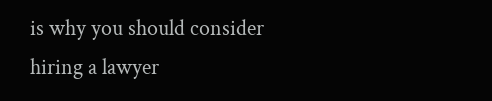is why you should consider hiring a lawyer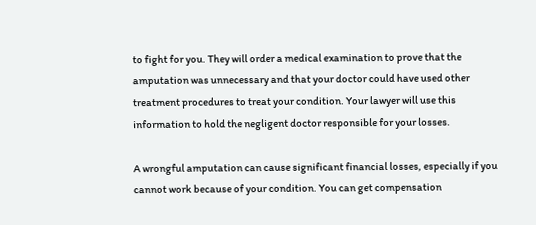to fight for you. They will order a medical examination to prove that the amputation was unnecessary and that your doctor could have used other treatment procedures to treat your condition. Your lawyer will use this information to hold the negligent doctor responsible for your losses.

A wrongful amputation can cause significant financial losses, especially if you cannot work because of your condition. You can get compensation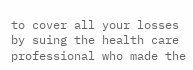to cover all your losses by suing the health care professional who made the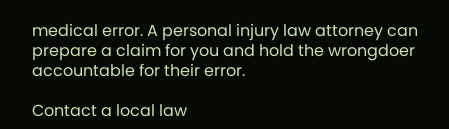medical error. A personal injury law attorney can prepare a claim for you and hold the wrongdoer accountable for their error.

Contact a local law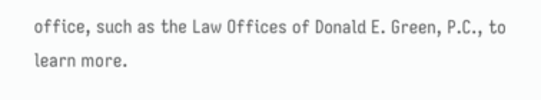office, such as the Law Offices of Donald E. Green, P.C., to learn more.